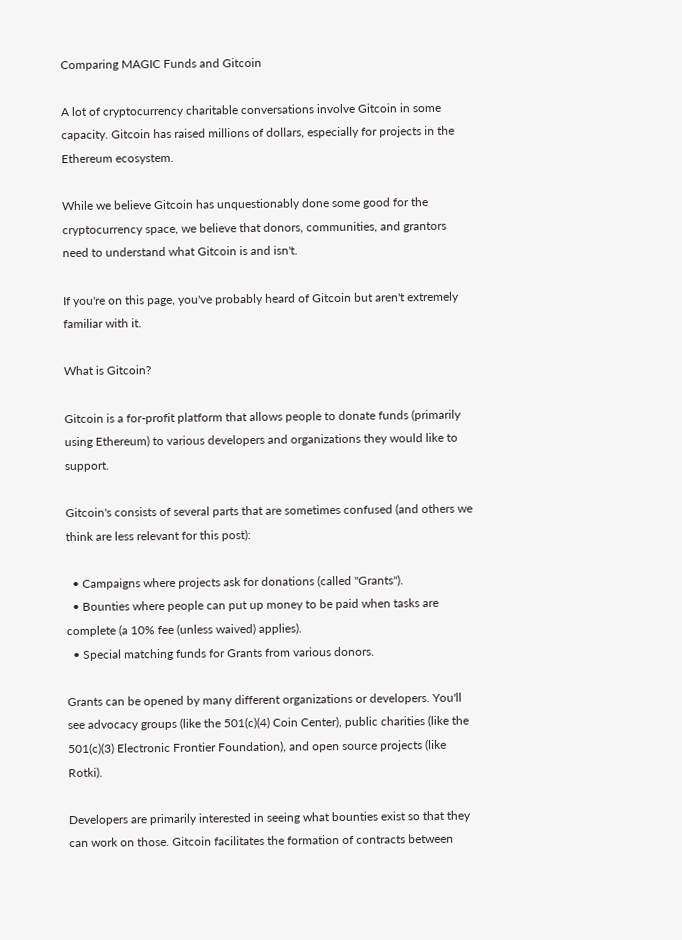Comparing MAGIC Funds and Gitcoin

A lot of cryptocurrency charitable conversations involve Gitcoin in some capacity. Gitcoin has raised millions of dollars, especially for projects in the Ethereum ecosystem.

While we believe Gitcoin has unquestionably done some good for the cryptocurrency space, we believe that donors, communities, and grantors need to understand what Gitcoin is and isn't.

If you're on this page, you've probably heard of Gitcoin but aren't extremely familiar with it.

What is Gitcoin?

Gitcoin is a for-profit platform that allows people to donate funds (primarily using Ethereum) to various developers and organizations they would like to support.

Gitcoin's consists of several parts that are sometimes confused (and others we think are less relevant for this post):

  • Campaigns where projects ask for donations (called "Grants").
  • Bounties where people can put up money to be paid when tasks are complete (a 10% fee (unless waived) applies).
  • Special matching funds for Grants from various donors.

Grants can be opened by many different organizations or developers. You'll see advocacy groups (like the 501(c)(4) Coin Center), public charities (like the 501(c)(3) Electronic Frontier Foundation), and open source projects (like Rotki).

Developers are primarily interested in seeing what bounties exist so that they can work on those. Gitcoin facilitates the formation of contracts between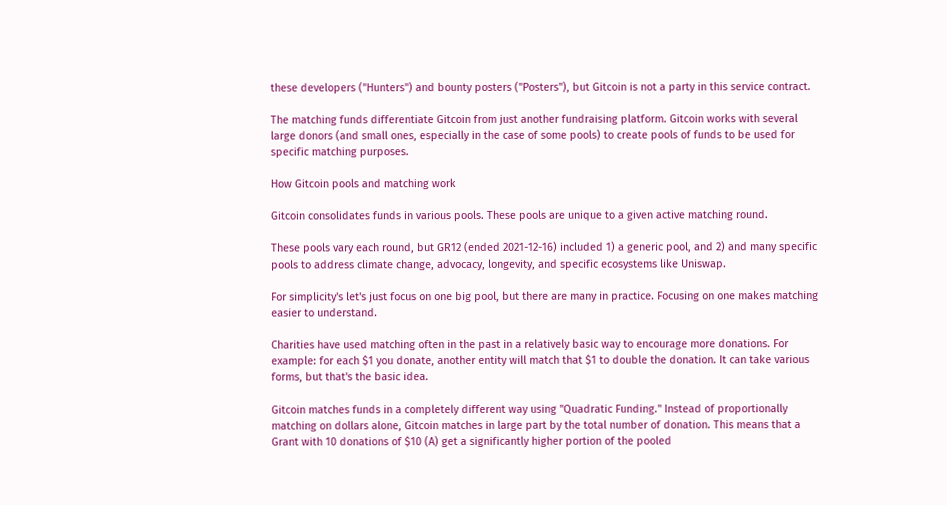these developers ("Hunters") and bounty posters ("Posters"), but Gitcoin is not a party in this service contract.

The matching funds differentiate Gitcoin from just another fundraising platform. Gitcoin works with several large donors (and small ones, especially in the case of some pools) to create pools of funds to be used for specific matching purposes.

How Gitcoin pools and matching work

Gitcoin consolidates funds in various pools. These pools are unique to a given active matching round.

These pools vary each round, but GR12 (ended 2021-12-16) included 1) a generic pool, and 2) and many specific pools to address climate change, advocacy, longevity, and specific ecosystems like Uniswap.

For simplicity's let's just focus on one big pool, but there are many in practice. Focusing on one makes matching easier to understand.

Charities have used matching often in the past in a relatively basic way to encourage more donations. For example: for each $1 you donate, another entity will match that $1 to double the donation. It can take various forms, but that's the basic idea.

Gitcoin matches funds in a completely different way using "Quadratic Funding." Instead of proportionally matching on dollars alone, Gitcoin matches in large part by the total number of donation. This means that a Grant with 10 donations of $10 (A) get a significantly higher portion of the pooled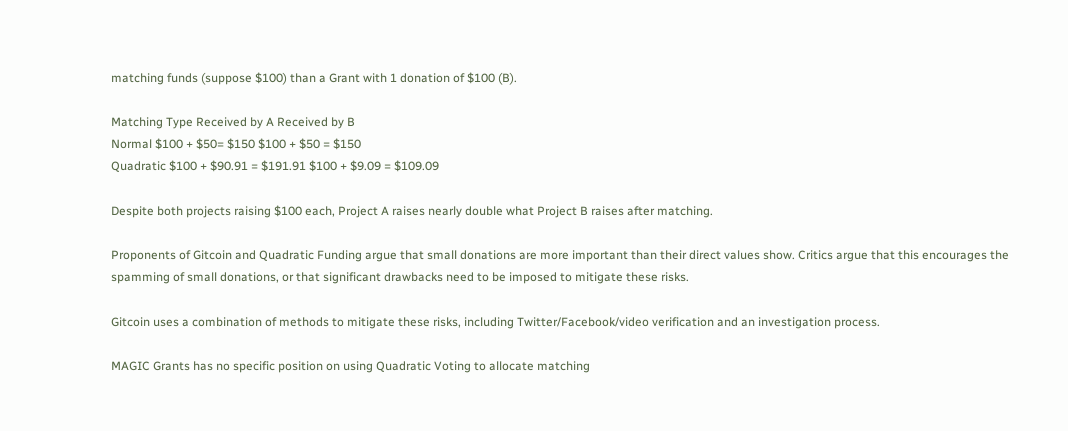matching funds (suppose $100) than a Grant with 1 donation of $100 (B).

Matching Type Received by A Received by B
Normal $100 + $50= $150 $100 + $50 = $150
Quadratic $100 + $90.91 = $191.91 $100 + $9.09 = $109.09

Despite both projects raising $100 each, Project A raises nearly double what Project B raises after matching.

Proponents of Gitcoin and Quadratic Funding argue that small donations are more important than their direct values show. Critics argue that this encourages the spamming of small donations, or that significant drawbacks need to be imposed to mitigate these risks.

Gitcoin uses a combination of methods to mitigate these risks, including Twitter/Facebook/video verification and an investigation process.

MAGIC Grants has no specific position on using Quadratic Voting to allocate matching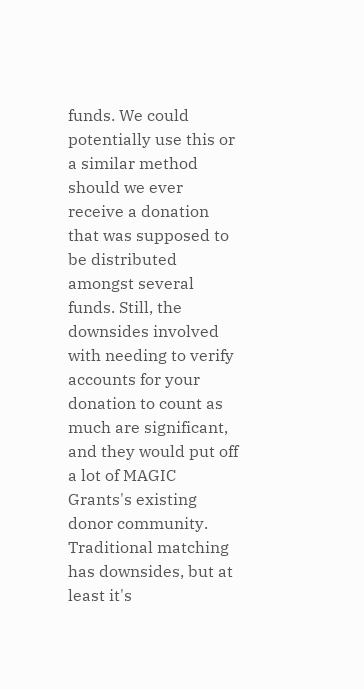funds. We could potentially use this or a similar method should we ever receive a donation that was supposed to be distributed amongst several funds. Still, the downsides involved with needing to verify accounts for your donation to count as much are significant, and they would put off a lot of MAGIC Grants's existing donor community. Traditional matching has downsides, but at least it's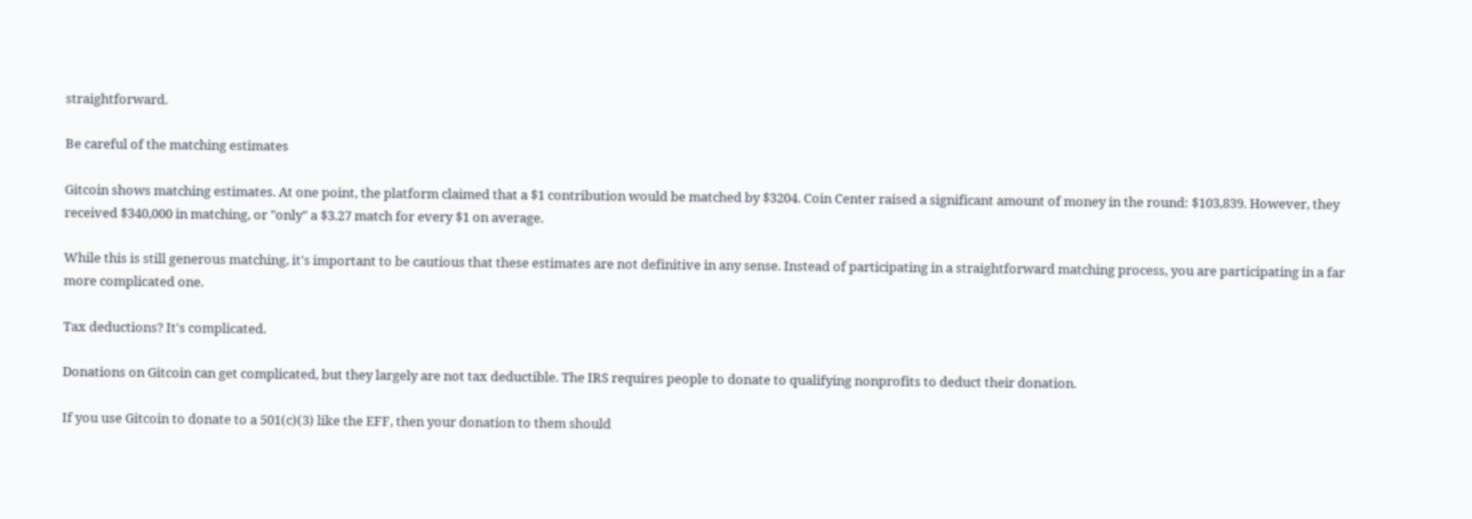straightforward.

Be careful of the matching estimates

Gitcoin shows matching estimates. At one point, the platform claimed that a $1 contribution would be matched by $3204. Coin Center raised a significant amount of money in the round: $103,839. However, they received $340,000 in matching, or "only" a $3.27 match for every $1 on average.

While this is still generous matching, it's important to be cautious that these estimates are not definitive in any sense. Instead of participating in a straightforward matching process, you are participating in a far more complicated one.

Tax deductions? It's complicated.

Donations on Gitcoin can get complicated, but they largely are not tax deductible. The IRS requires people to donate to qualifying nonprofits to deduct their donation.

If you use Gitcoin to donate to a 501(c)(3) like the EFF, then your donation to them should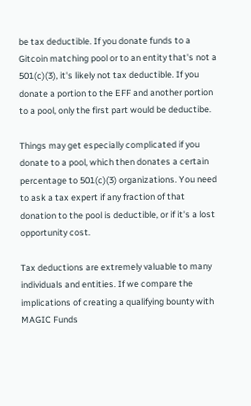be tax deductible. If you donate funds to a Gitcoin matching pool or to an entity that's not a 501(c)(3), it's likely not tax deductible. If you donate a portion to the EFF and another portion to a pool, only the first part would be deductibe.

Things may get especially complicated if you donate to a pool, which then donates a certain percentage to 501(c)(3) organizations. You need to ask a tax expert if any fraction of that donation to the pool is deductible, or if it's a lost opportunity cost.

Tax deductions are extremely valuable to many individuals and entities. If we compare the implications of creating a qualifying bounty with MAGIC Funds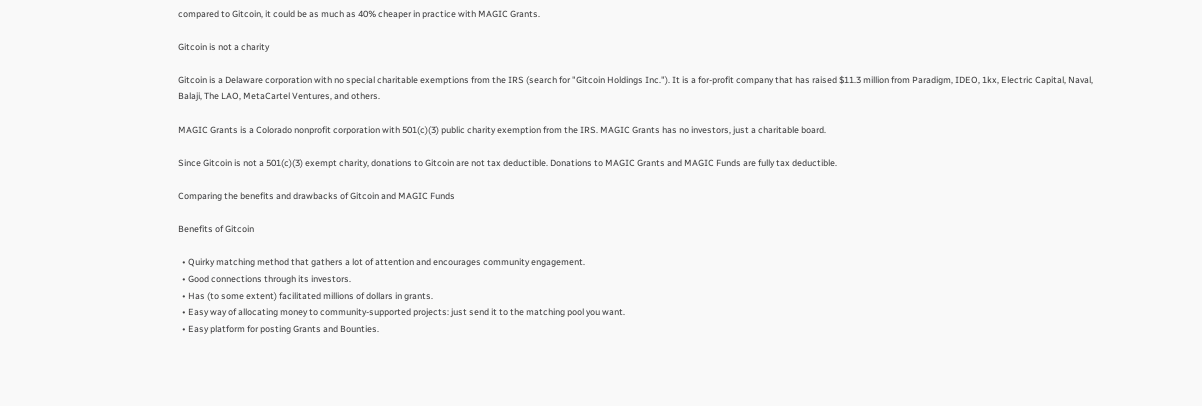compared to Gitcoin, it could be as much as 40% cheaper in practice with MAGIC Grants.

Gitcoin is not a charity

Gitcoin is a Delaware corporation with no special charitable exemptions from the IRS (search for "Gitcoin Holdings Inc."). It is a for-profit company that has raised $11.3 million from Paradigm, IDEO, 1kx, Electric Capital, Naval, Balaji, The LAO, MetaCartel Ventures, and others.

MAGIC Grants is a Colorado nonprofit corporation with 501(c)(3) public charity exemption from the IRS. MAGIC Grants has no investors, just a charitable board.

Since Gitcoin is not a 501(c)(3) exempt charity, donations to Gitcoin are not tax deductible. Donations to MAGIC Grants and MAGIC Funds are fully tax deductible.

Comparing the benefits and drawbacks of Gitcoin and MAGIC Funds

Benefits of Gitcoin

  • Quirky matching method that gathers a lot of attention and encourages community engagement.
  • Good connections through its investors.
  • Has (to some extent) facilitated millions of dollars in grants.
  • Easy way of allocating money to community-supported projects: just send it to the matching pool you want.
  • Easy platform for posting Grants and Bounties.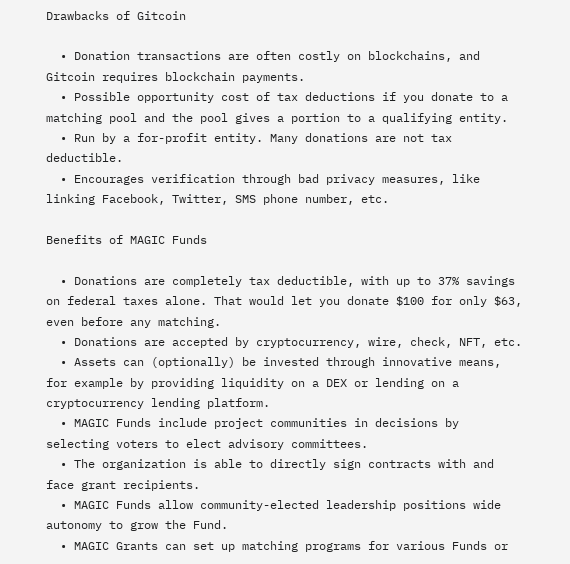Drawbacks of Gitcoin

  • Donation transactions are often costly on blockchains, and Gitcoin requires blockchain payments.
  • Possible opportunity cost of tax deductions if you donate to a matching pool and the pool gives a portion to a qualifying entity.
  • Run by a for-profit entity. Many donations are not tax deductible.
  • Encourages verification through bad privacy measures, like linking Facebook, Twitter, SMS phone number, etc.

Benefits of MAGIC Funds

  • Donations are completely tax deductible, with up to 37% savings on federal taxes alone. That would let you donate $100 for only $63, even before any matching.
  • Donations are accepted by cryptocurrency, wire, check, NFT, etc.
  • Assets can (optionally) be invested through innovative means, for example by providing liquidity on a DEX or lending on a cryptocurrency lending platform.
  • MAGIC Funds include project communities in decisions by selecting voters to elect advisory committees.
  • The organization is able to directly sign contracts with and face grant recipients.
  • MAGIC Funds allow community-elected leadership positions wide autonomy to grow the Fund.
  • MAGIC Grants can set up matching programs for various Funds or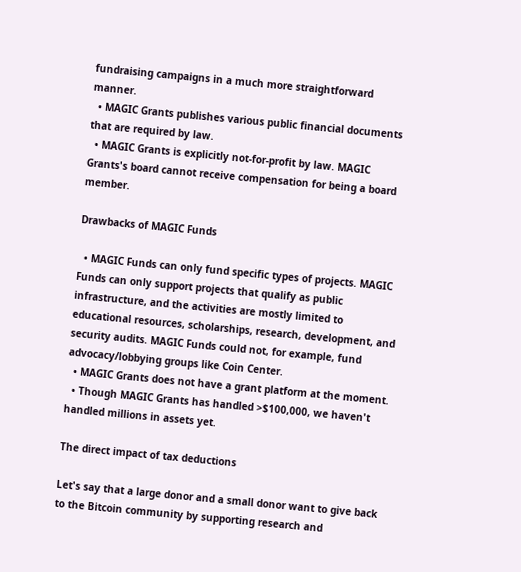fundraising campaigns in a much more straightforward manner.
  • MAGIC Grants publishes various public financial documents that are required by law.
  • MAGIC Grants is explicitly not-for-profit by law. MAGIC Grants's board cannot receive compensation for being a board member.

Drawbacks of MAGIC Funds

  • MAGIC Funds can only fund specific types of projects. MAGIC Funds can only support projects that qualify as public infrastructure, and the activities are mostly limited to educational resources, scholarships, research, development, and security audits. MAGIC Funds could not, for example, fund advocacy/lobbying groups like Coin Center.
  • MAGIC Grants does not have a grant platform at the moment.
  • Though MAGIC Grants has handled >$100,000, we haven't handled millions in assets yet.

The direct impact of tax deductions

Let's say that a large donor and a small donor want to give back to the Bitcoin community by supporting research and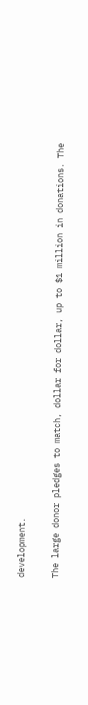development.

The large donor pledges to match, dollar for dollar, up to $1 million in donations. The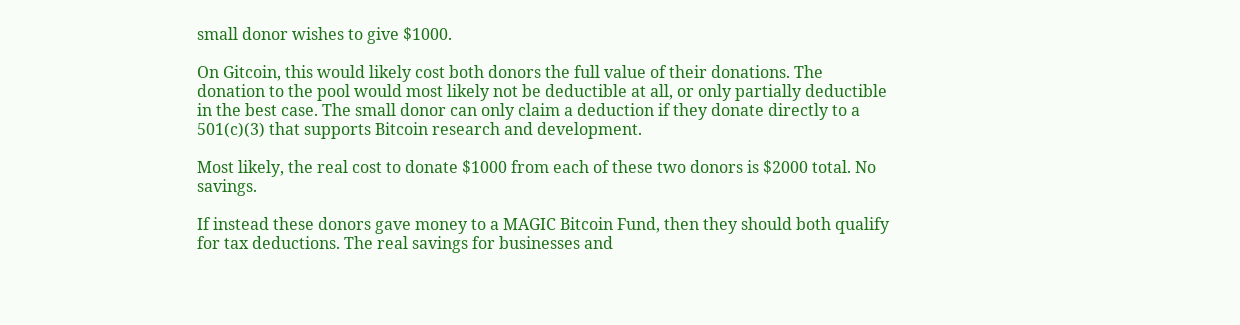small donor wishes to give $1000.

On Gitcoin, this would likely cost both donors the full value of their donations. The donation to the pool would most likely not be deductible at all, or only partially deductible in the best case. The small donor can only claim a deduction if they donate directly to a 501(c)(3) that supports Bitcoin research and development.

Most likely, the real cost to donate $1000 from each of these two donors is $2000 total. No savings.

If instead these donors gave money to a MAGIC Bitcoin Fund, then they should both qualify for tax deductions. The real savings for businesses and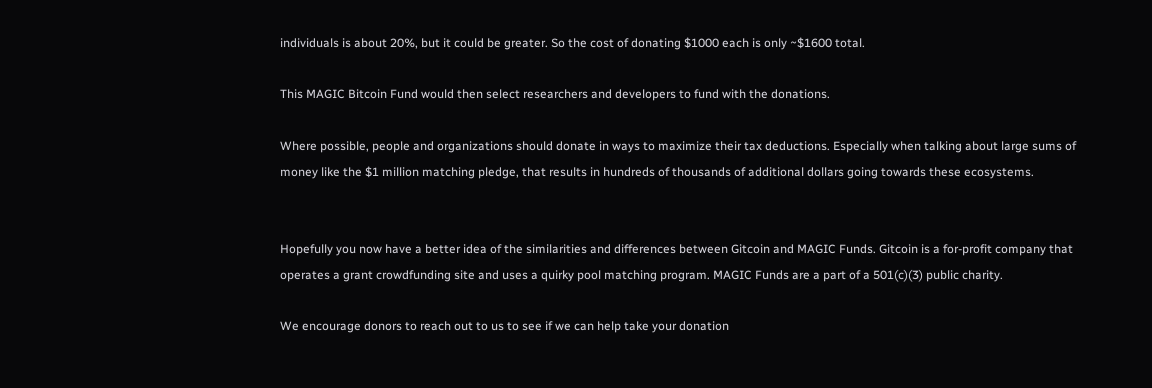individuals is about 20%, but it could be greater. So the cost of donating $1000 each is only ~$1600 total.

This MAGIC Bitcoin Fund would then select researchers and developers to fund with the donations.

Where possible, people and organizations should donate in ways to maximize their tax deductions. Especially when talking about large sums of money like the $1 million matching pledge, that results in hundreds of thousands of additional dollars going towards these ecosystems.


Hopefully you now have a better idea of the similarities and differences between Gitcoin and MAGIC Funds. Gitcoin is a for-profit company that operates a grant crowdfunding site and uses a quirky pool matching program. MAGIC Funds are a part of a 501(c)(3) public charity.

We encourage donors to reach out to us to see if we can help take your donation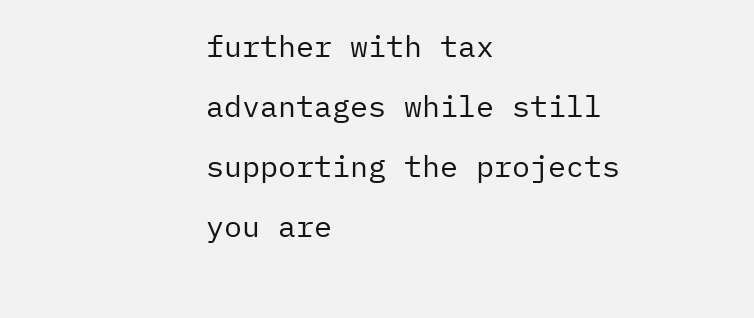further with tax advantages while still supporting the projects you are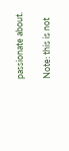passionate about.

Note: this is not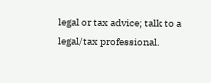legal or tax advice; talk to a legal/tax professional.